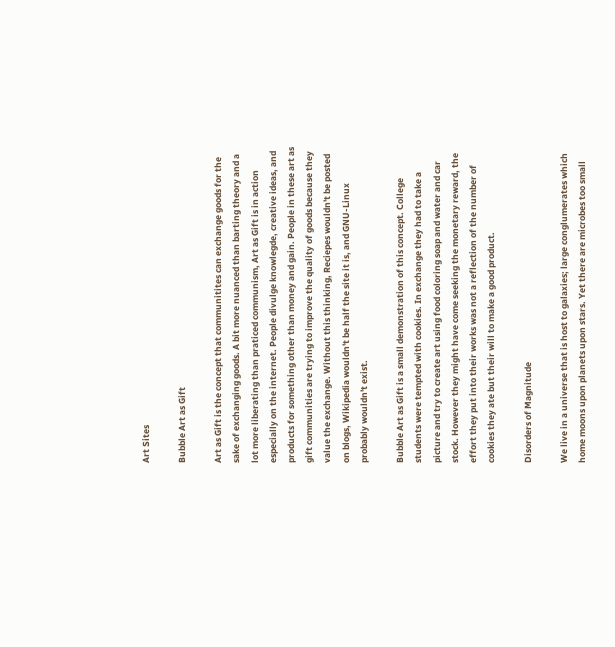Art Sites

Bubble Art as Gift

Art as Gift is the concept that communitites can exchange goods for the sake of exchanging goods. A bit more nuanced than barting theory and a lot more liberating than praticed communism, Art as Gift is in action especially on the internet. People divulge knowlegde, creative ideas, and products for something other than money and gain. People in these art as gift communities are trying to improve the quality of goods because they value the exchange. Without this thinking, Reciepes wouldn't be posted on blogs, Wikipedia wouldn't be half the site it is, and GNU-Linux probably wouldn't exist.

Bubble Art as Gift is a small demonstration of this concept. College students were tempted with cookies. In exchange they had to take a picture and try to create art using food coloring soap and water and car stock. However they might have come seeking the monetary reward, the effort they put into their works was not a reflection of the number of cookies they ate but their will to make a good product.

Disorders of Magnitude

We live in a universe that is host to galaxies; large conglumerates which home moons upon planets upon stars. Yet there are microbes too small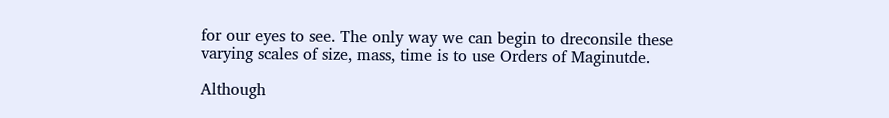for our eyes to see. The only way we can begin to dreconsile these varying scales of size, mass, time is to use Orders of Maginutde.

Although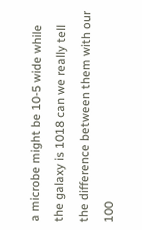a microbe might be 10-5 wide while the galaxy is 1018 can we really tell the difference between them with our 100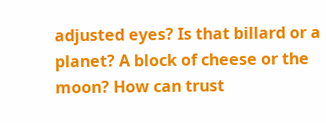adjusted eyes? Is that billard or a planet? A block of cheese or the moon? How can trust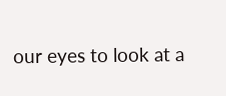our eyes to look at a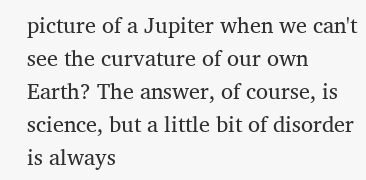picture of a Jupiter when we can't see the curvature of our own Earth? The answer, of course, is science, but a little bit of disorder is always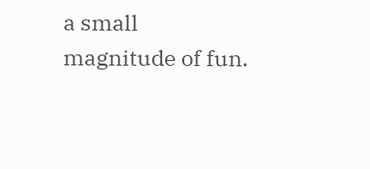a small magnitude of fun.